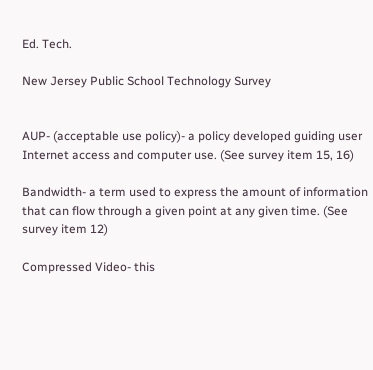Ed. Tech.

New Jersey Public School Technology Survey


AUP- (acceptable use policy)- a policy developed guiding user Internet access and computer use. (See survey item 15, 16)

Bandwidth- a term used to express the amount of information that can flow through a given point at any given time. (See survey item 12)

Compressed Video- this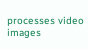processes video images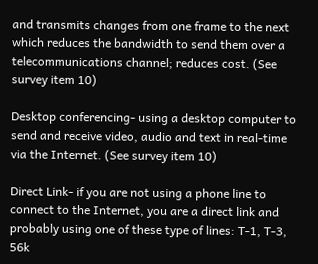and transmits changes from one frame to the next which reduces the bandwidth to send them over a telecommunications channel; reduces cost. (See survey item 10)

Desktop conferencing- using a desktop computer to send and receive video, audio and text in real-time via the Internet. (See survey item 10)

Direct Link- if you are not using a phone line to connect to the Internet, you are a direct link and probably using one of these type of lines: T-1, T-3, 56k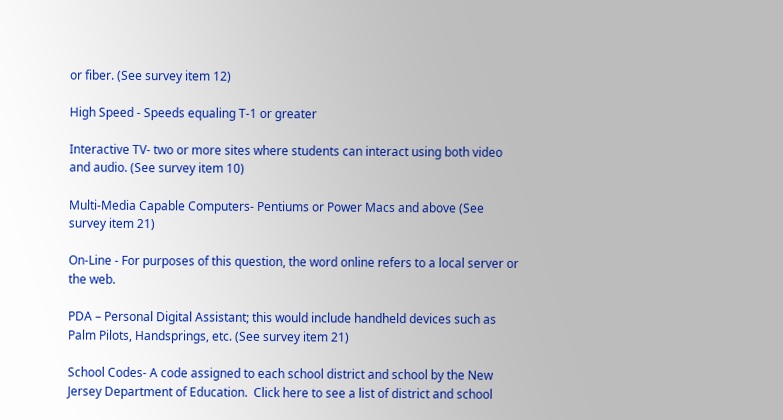or fiber. (See survey item 12)

High Speed - Speeds equaling T-1 or greater

Interactive TV- two or more sites where students can interact using both video and audio. (See survey item 10)

Multi-Media Capable Computers- Pentiums or Power Macs and above (See survey item 21)

On-Line - For purposes of this question, the word online refers to a local server or the web.

PDA – Personal Digital Assistant; this would include handheld devices such as Palm Pilots, Handsprings, etc. (See survey item 21)

School Codes- A code assigned to each school district and school by the New Jersey Department of Education.  Click here to see a list of district and school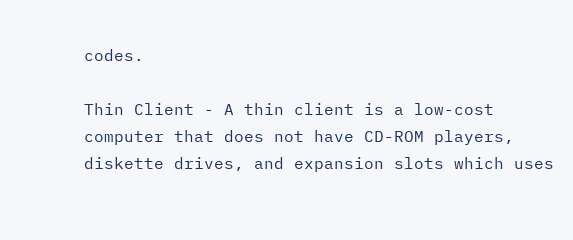codes.

Thin Client - A thin client is a low-cost computer that does not have CD-ROM players, diskette drives, and expansion slots which uses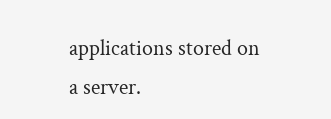applications stored on a server.